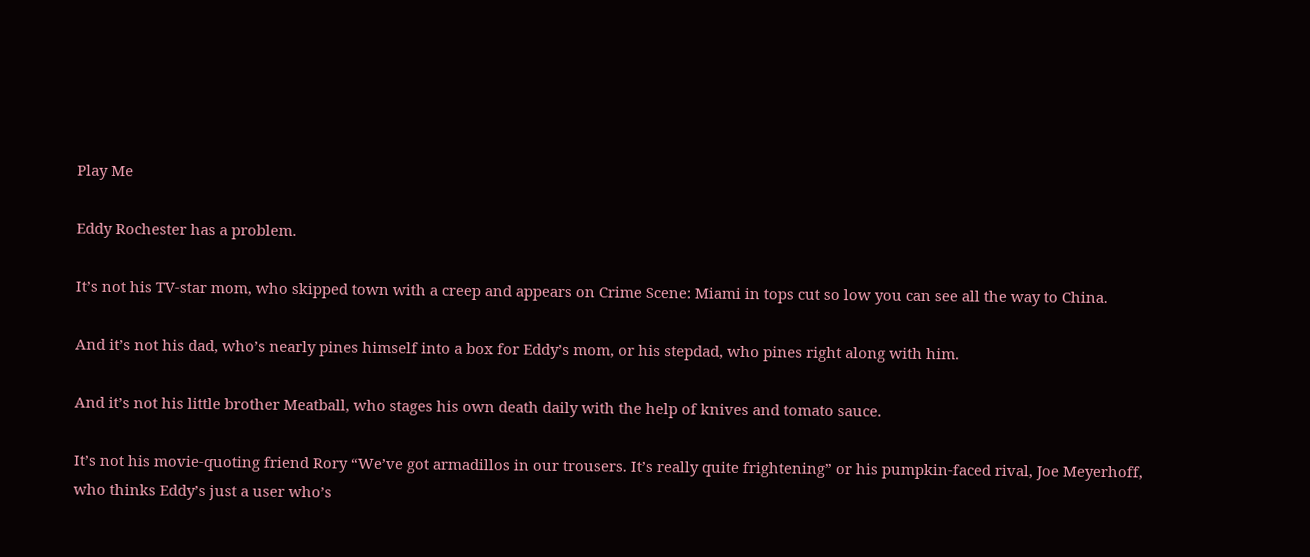Play Me

Eddy Rochester has a problem.

It’s not his TV-star mom, who skipped town with a creep and appears on Crime Scene: Miami in tops cut so low you can see all the way to China.

And it’s not his dad, who’s nearly pines himself into a box for Eddy’s mom, or his stepdad, who pines right along with him.

And it’s not his little brother Meatball, who stages his own death daily with the help of knives and tomato sauce.

It’s not his movie-quoting friend Rory “We’ve got armadillos in our trousers. It’s really quite frightening” or his pumpkin-faced rival, Joe Meyerhoff, who thinks Eddy’s just a user who’s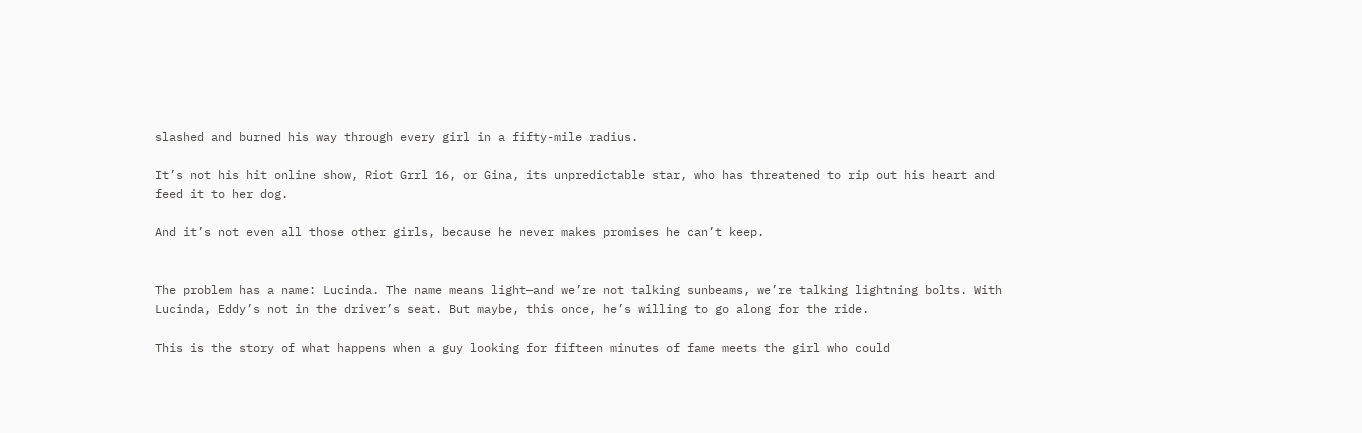slashed and burned his way through every girl in a fifty-mile radius.

It’s not his hit online show, Riot Grrl 16, or Gina, its unpredictable star, who has threatened to rip out his heart and feed it to her dog.

And it’s not even all those other girls, because he never makes promises he can’t keep.


The problem has a name: Lucinda. The name means light—and we’re not talking sunbeams, we’re talking lightning bolts. With Lucinda, Eddy’s not in the driver’s seat. But maybe, this once, he’s willing to go along for the ride.

This is the story of what happens when a guy looking for fifteen minutes of fame meets the girl who could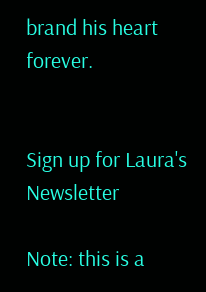brand his heart forever.


Sign up for Laura's Newsletter

Note: this is a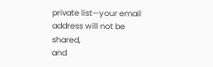private list—your email address will not be shared,
and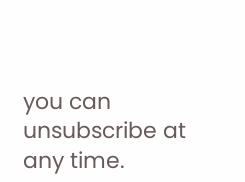you can unsubscribe at any time.